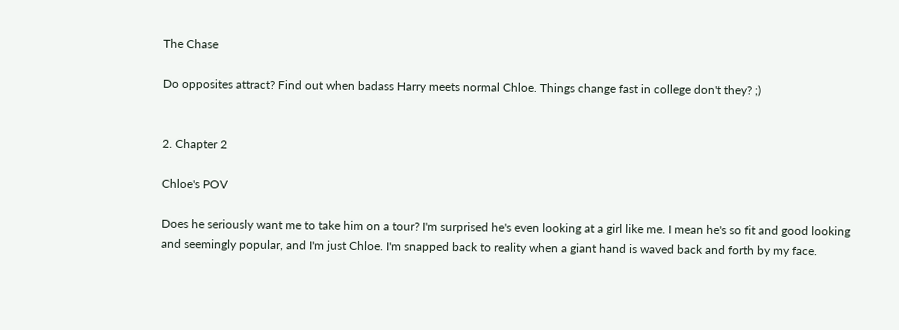The Chase

Do opposites attract? Find out when badass Harry meets normal Chloe. Things change fast in college don't they? ;)


2. Chapter 2

Chloe's POV

Does he seriously want me to take him on a tour? I'm surprised he's even looking at a girl like me. I mean he's so fit and good looking and seemingly popular, and I'm just Chloe. I'm snapped back to reality when a giant hand is waved back and forth by my face.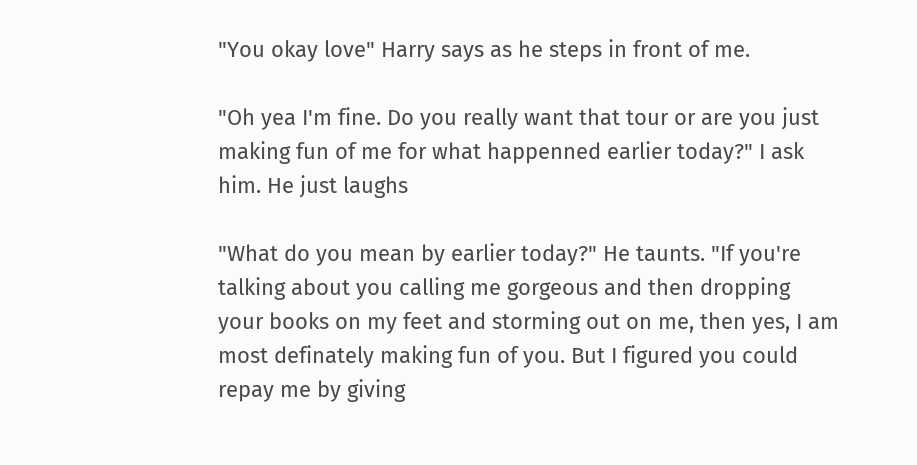"You okay love" Harry says as he steps in front of me.

"Oh yea I'm fine. Do you really want that tour or are you just making fun of me for what happenned earlier today?" I ask him. He just laughs

"What do you mean by earlier today?" He taunts. "If you're talking about you calling me gorgeous and then dropping your books on my feet and storming out on me, then yes, I am most definately making fun of you. But I figured you could repay me by giving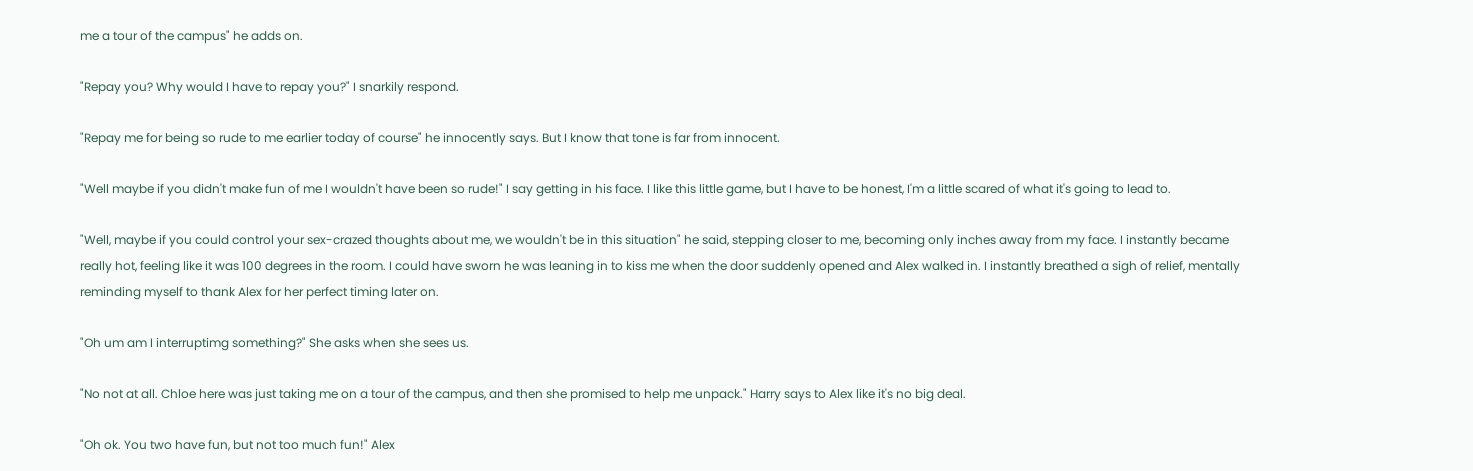me a tour of the campus" he adds on.

"Repay you? Why would I have to repay you?" I snarkily respond.

"Repay me for being so rude to me earlier today of course" he innocently says. But I know that tone is far from innocent.

"Well maybe if you didn't make fun of me I wouldn't have been so rude!" I say getting in his face. I like this little game, but I have to be honest, I'm a little scared of what it's going to lead to.

"Well, maybe if you could control your sex-crazed thoughts about me, we wouldn't be in this situation" he said, stepping closer to me, becoming only inches away from my face. I instantly became really hot, feeling like it was 100 degrees in the room. I could have sworn he was leaning in to kiss me when the door suddenly opened and Alex walked in. I instantly breathed a sigh of relief, mentally reminding myself to thank Alex for her perfect timing later on.

"Oh um am I interruptimg something?" She asks when she sees us.

"No not at all. Chloe here was just taking me on a tour of the campus, and then she promised to help me unpack." Harry says to Alex like it's no big deal.

"Oh ok. You two have fun, but not too much fun!" Alex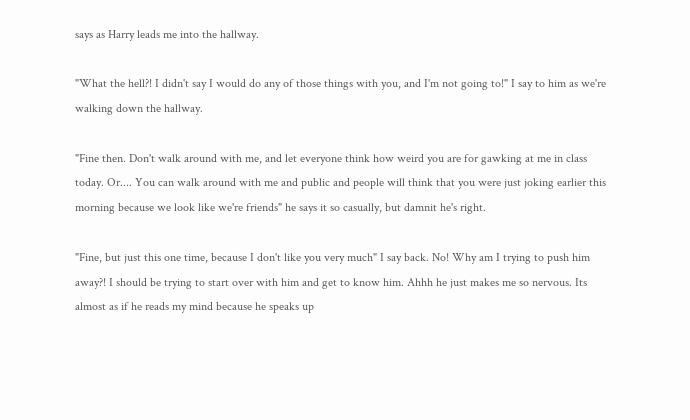says as Harry leads me into the hallway.

"What the hell?! I didn't say I would do any of those things with you, and I'm not going to!" I say to him as we're walking down the hallway.

"Fine then. Don't walk around with me, and let everyone think how weird you are for gawking at me in class today. Or.... You can walk around with me and public and people will think that you were just joking earlier this morning because we look like we're friends" he says it so casually, but damnit he's right.

"Fine, but just this one time, because I don't like you very much" I say back. No! Why am I trying to push him away?! I should be trying to start over with him and get to know him. Ahhh he just makes me so nervous. Its almost as if he reads my mind because he speaks up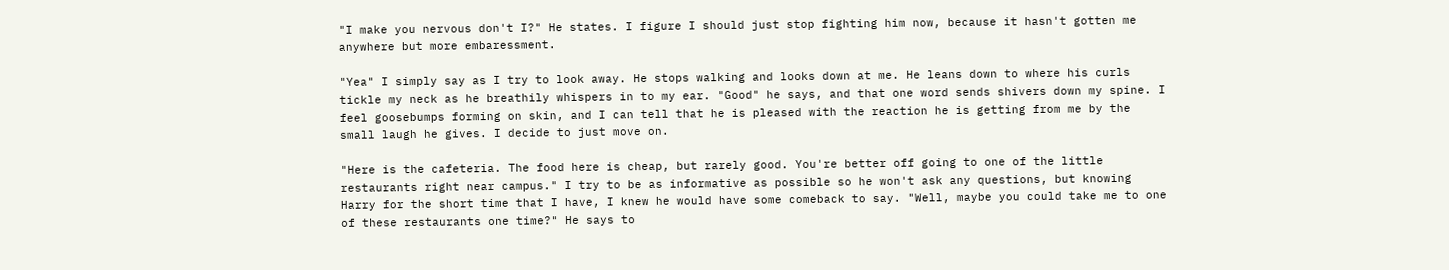"I make you nervous don't I?" He states. I figure I should just stop fighting him now, because it hasn't gotten me anywhere but more embaressment.

"Yea" I simply say as I try to look away. He stops walking and looks down at me. He leans down to where his curls tickle my neck as he breathily whispers in to my ear. "Good" he says, and that one word sends shivers down my spine. I feel goosebumps forming on skin, and I can tell that he is pleased with the reaction he is getting from me by the small laugh he gives. I decide to just move on.

"Here is the cafeteria. The food here is cheap, but rarely good. You're better off going to one of the little restaurants right near campus." I try to be as informative as possible so he won't ask any questions, but knowing Harry for the short time that I have, I knew he would have some comeback to say. "Well, maybe you could take me to one of these restaurants one time?" He says to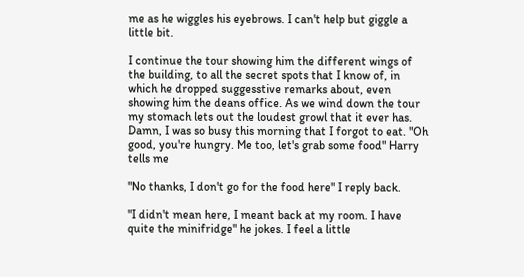me as he wiggles his eyebrows. I can't help but giggle a little bit.

I continue the tour showing him the different wings of the building, to all the secret spots that I know of, in which he dropped suggesstive remarks about, even showing him the deans office. As we wind down the tour my stomach lets out the loudest growl that it ever has. Damn, I was so busy this morning that I forgot to eat. "Oh good, you're hungry. Me too, let's grab some food" Harry tells me

"No thanks, I don't go for the food here" I reply back.

"I didn't mean here, I meant back at my room. I have quite the minifridge" he jokes. I feel a little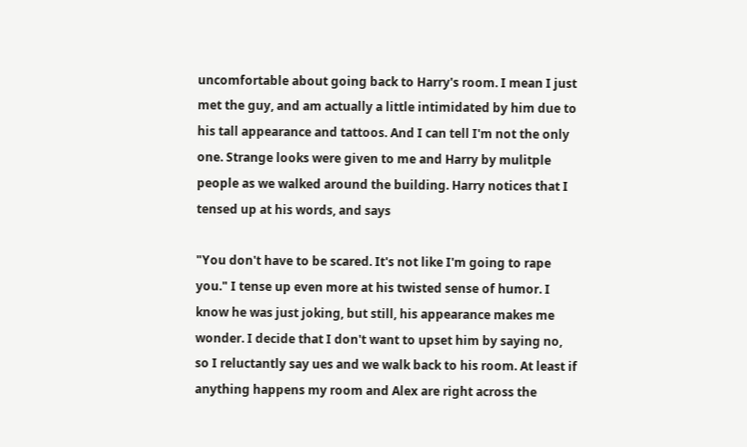uncomfortable about going back to Harry's room. I mean I just met the guy, and am actually a little intimidated by him due to his tall appearance and tattoos. And I can tell I'm not the only one. Strange looks were given to me and Harry by mulitple people as we walked around the building. Harry notices that I tensed up at his words, and says

"You don't have to be scared. It's not like I'm going to rape you." I tense up even more at his twisted sense of humor. I know he was just joking, but still, his appearance makes me wonder. I decide that I don't want to upset him by saying no, so I reluctantly say ues and we walk back to his room. At least if anything happens my room and Alex are right across the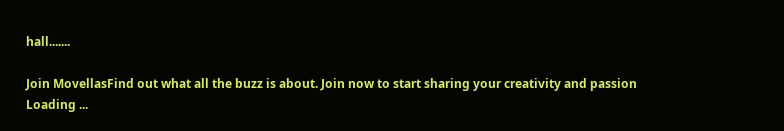hall.......

Join MovellasFind out what all the buzz is about. Join now to start sharing your creativity and passion
Loading ...